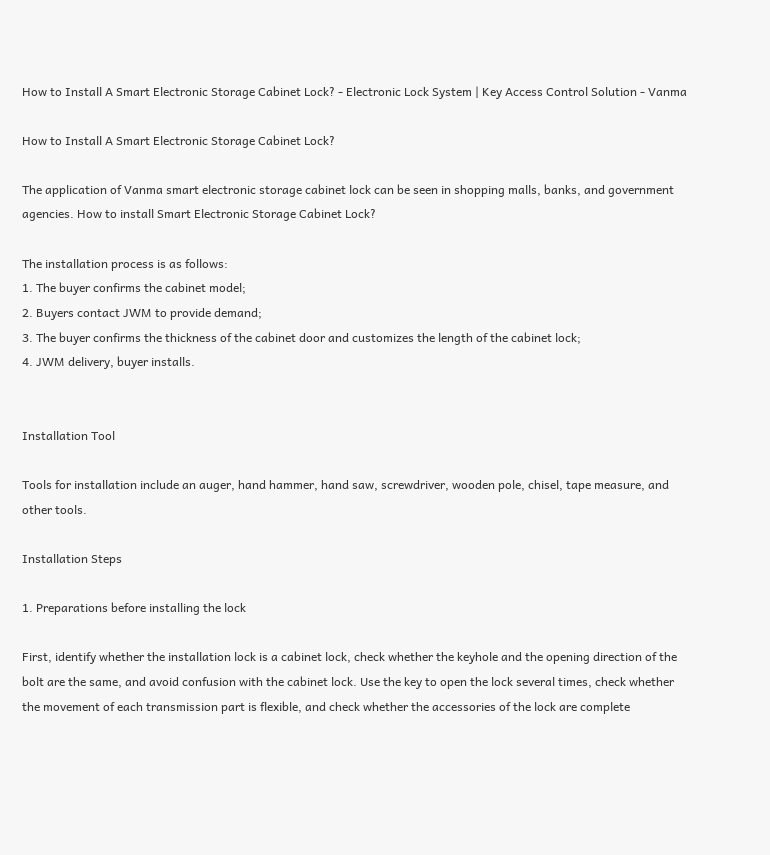How to Install A Smart Electronic Storage Cabinet Lock? - Electronic Lock System | Key Access Control Solution - Vanma

How to Install A Smart Electronic Storage Cabinet Lock?

The application of Vanma smart electronic storage cabinet lock can be seen in shopping malls, banks, and government agencies. How to install Smart Electronic Storage Cabinet Lock?

The installation process is as follows:
1. The buyer confirms the cabinet model;
2. Buyers contact JWM to provide demand;
3. The buyer confirms the thickness of the cabinet door and customizes the length of the cabinet lock;
4. JWM delivery, buyer installs.


Installation Tool

Tools for installation include an auger, hand hammer, hand saw, screwdriver, wooden pole, chisel, tape measure, and other tools.

Installation Steps

1. Preparations before installing the lock

First, identify whether the installation lock is a cabinet lock, check whether the keyhole and the opening direction of the bolt are the same, and avoid confusion with the cabinet lock. Use the key to open the lock several times, check whether the movement of each transmission part is flexible, and check whether the accessories of the lock are complete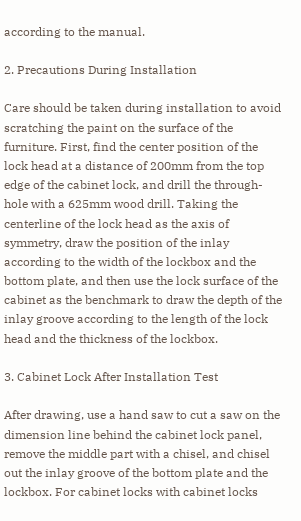according to the manual.

2. Precautions During Installation

Care should be taken during installation to avoid scratching the paint on the surface of the furniture. First, find the center position of the lock head at a distance of 200mm from the top edge of the cabinet lock, and drill the through-hole with a 625mm wood drill. Taking the centerline of the lock head as the axis of symmetry, draw the position of the inlay according to the width of the lockbox and the bottom plate, and then use the lock surface of the cabinet as the benchmark to draw the depth of the inlay groove according to the length of the lock head and the thickness of the lockbox.

3. Cabinet Lock After Installation Test

After drawing, use a hand saw to cut a saw on the dimension line behind the cabinet lock panel, remove the middle part with a chisel, and chisel out the inlay groove of the bottom plate and the lockbox. For cabinet locks with cabinet locks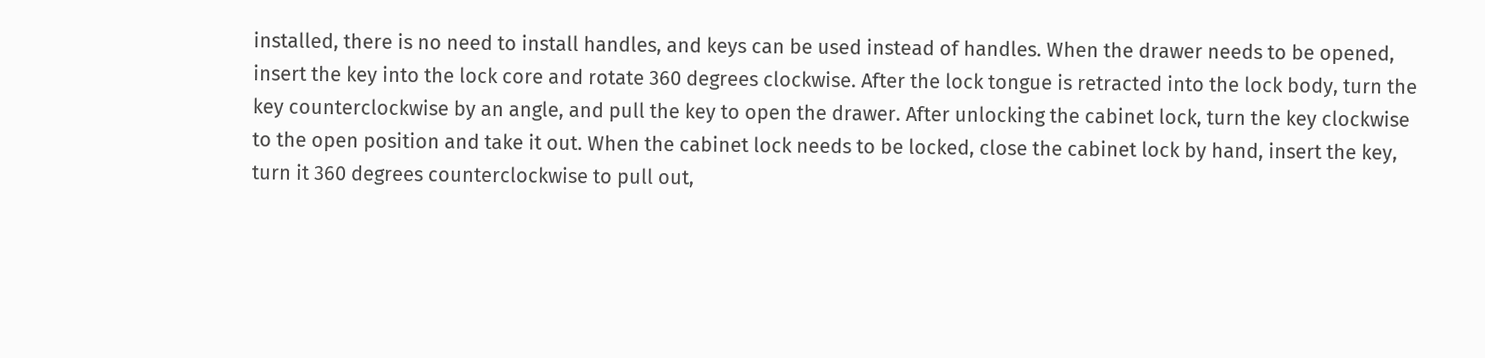installed, there is no need to install handles, and keys can be used instead of handles. When the drawer needs to be opened, insert the key into the lock core and rotate 360 degrees clockwise. After the lock tongue is retracted into the lock body, turn the key counterclockwise by an angle, and pull the key to open the drawer. After unlocking the cabinet lock, turn the key clockwise to the open position and take it out. When the cabinet lock needs to be locked, close the cabinet lock by hand, insert the key, turn it 360 degrees counterclockwise to pull out,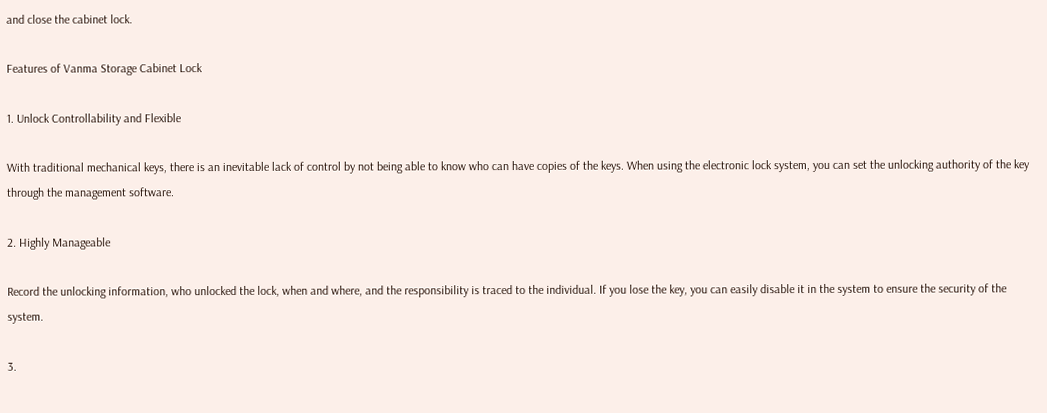and close the cabinet lock.

Features of Vanma Storage Cabinet Lock

1. Unlock Controllability and Flexible

With traditional mechanical keys, there is an inevitable lack of control by not being able to know who can have copies of the keys. When using the electronic lock system, you can set the unlocking authority of the key through the management software.

2. Highly Manageable

Record the unlocking information, who unlocked the lock, when and where, and the responsibility is traced to the individual. If you lose the key, you can easily disable it in the system to ensure the security of the system.

3.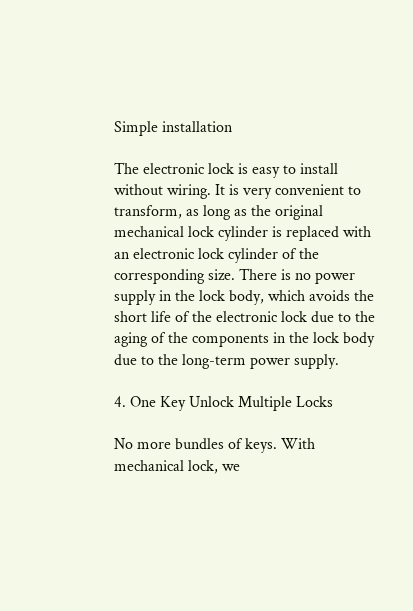Simple installation

The electronic lock is easy to install without wiring. It is very convenient to transform, as long as the original mechanical lock cylinder is replaced with an electronic lock cylinder of the corresponding size. There is no power supply in the lock body, which avoids the short life of the electronic lock due to the aging of the components in the lock body due to the long-term power supply.

4. One Key Unlock Multiple Locks

No more bundles of keys. With mechanical lock, we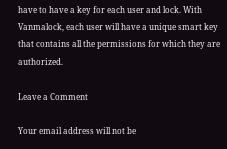have to have a key for each user and lock. With Vanmalock, each user will have a unique smart key that contains all the permissions for which they are authorized.

Leave a Comment

Your email address will not be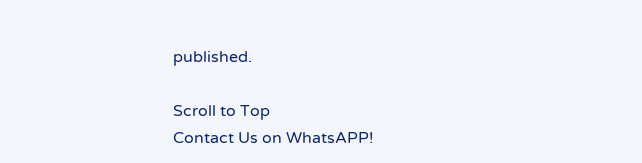published.

Scroll to Top
Contact Us on WhatsAPP!